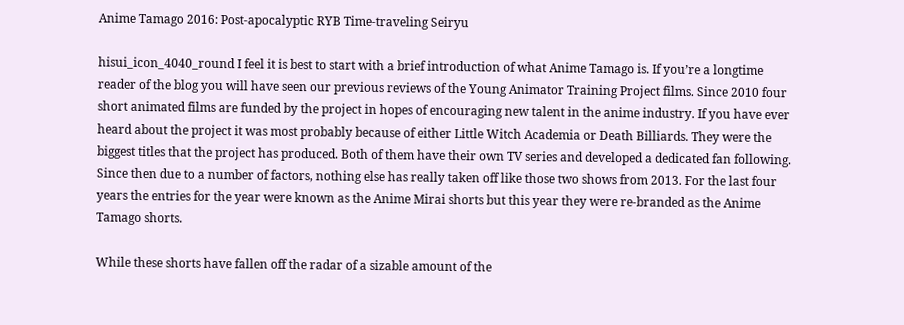Anime Tamago 2016: Post-apocalyptic RYB Time-traveling Seiryu

hisui_icon_4040_round I feel it is best to start with a brief introduction of what Anime Tamago is. If you’re a longtime reader of the blog you will have seen our previous reviews of the Young Animator Training Project films. Since 2010 four short animated films are funded by the project in hopes of encouraging new talent in the anime industry. If you have ever heard about the project it was most probably because of either Little Witch Academia or Death Billiards. They were the biggest titles that the project has produced. Both of them have their own TV series and developed a dedicated fan following. Since then due to a number of factors, nothing else has really taken off like those two shows from 2013. For the last four years the entries for the year were known as the Anime Mirai shorts but this year they were re-branded as the Anime Tamago shorts.

While these shorts have fallen off the radar of a sizable amount of the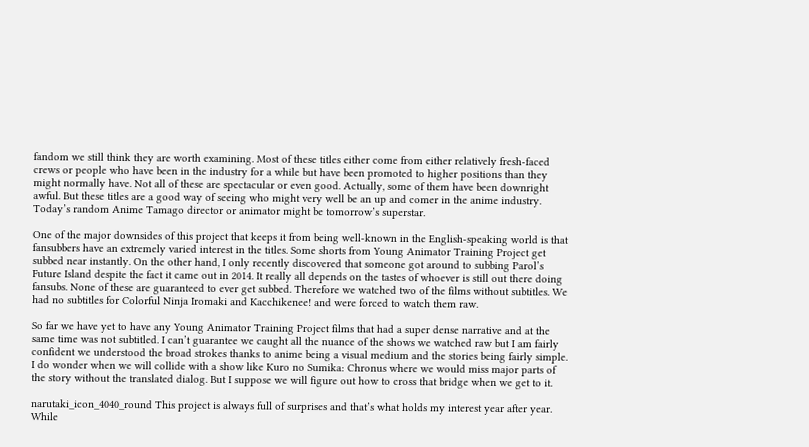fandom we still think they are worth examining. Most of these titles either come from either relatively fresh-faced crews or people who have been in the industry for a while but have been promoted to higher positions than they might normally have. Not all of these are spectacular or even good. Actually, some of them have been downright awful. But these titles are a good way of seeing who might very well be an up and comer in the anime industry. Today’s random Anime Tamago director or animator might be tomorrow’s superstar.

One of the major downsides of this project that keeps it from being well-known in the English-speaking world is that fansubbers have an extremely varied interest in the titles. Some shorts from Young Animator Training Project get subbed near instantly. On the other hand, I only recently discovered that someone got around to subbing Parol’s Future Island despite the fact it came out in 2014. It really all depends on the tastes of whoever is still out there doing fansubs. None of these are guaranteed to ever get subbed. Therefore we watched two of the films without subtitles. We had no subtitles for Colorful Ninja Iromaki and Kacchikenee! and were forced to watch them raw.

So far we have yet to have any Young Animator Training Project films that had a super dense narrative and at the same time was not subtitled. I can’t guarantee we caught all the nuance of the shows we watched raw but I am fairly confident we understood the broad strokes thanks to anime being a visual medium and the stories being fairly simple. I do wonder when we will collide with a show like Kuro no Sumika: Chronus where we would miss major parts of the story without the translated dialog. But I suppose we will figure out how to cross that bridge when we get to it.

narutaki_icon_4040_round This project is always full of surprises and that’s what holds my interest year after year. While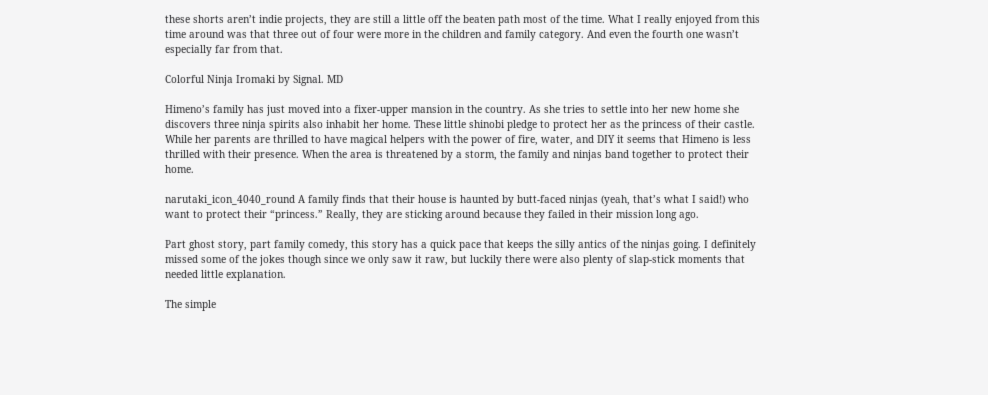these shorts aren’t indie projects, they are still a little off the beaten path most of the time. What I really enjoyed from this time around was that three out of four were more in the children and family category. And even the fourth one wasn’t especially far from that.

Colorful Ninja Iromaki by Signal. MD

Himeno’s family has just moved into a fixer-upper mansion in the country. As she tries to settle into her new home she discovers three ninja spirits also inhabit her home. These little shinobi pledge to protect her as the princess of their castle. While her parents are thrilled to have magical helpers with the power of fire, water, and DIY it seems that Himeno is less thrilled with their presence. When the area is threatened by a storm, the family and ninjas band together to protect their home.

narutaki_icon_4040_round A family finds that their house is haunted by butt-faced ninjas (yeah, that’s what I said!) who want to protect their “princess.” Really, they are sticking around because they failed in their mission long ago.

Part ghost story, part family comedy, this story has a quick pace that keeps the silly antics of the ninjas going. I definitely missed some of the jokes though since we only saw it raw, but luckily there were also plenty of slap-stick moments that needed little explanation.

The simple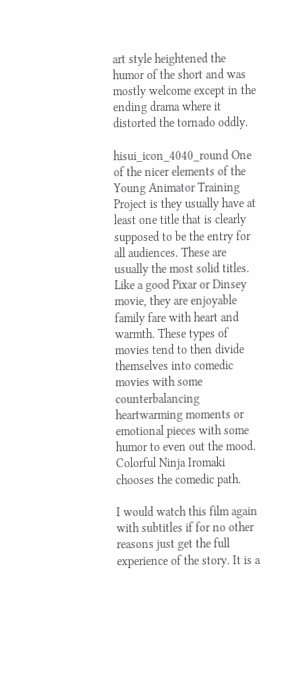art style heightened the humor of the short and was mostly welcome except in the ending drama where it distorted the tornado oddly.

hisui_icon_4040_round One of the nicer elements of the Young Animator Training Project is they usually have at least one title that is clearly supposed to be the entry for all audiences. These are usually the most solid titles. Like a good Pixar or Dinsey movie, they are enjoyable family fare with heart and warmth. These types of movies tend to then divide themselves into comedic movies with some counterbalancing heartwarming moments or emotional pieces with some humor to even out the mood. Colorful Ninja Iromaki chooses the comedic path.

I would watch this film again with subtitles if for no other reasons just get the full experience of the story. It is a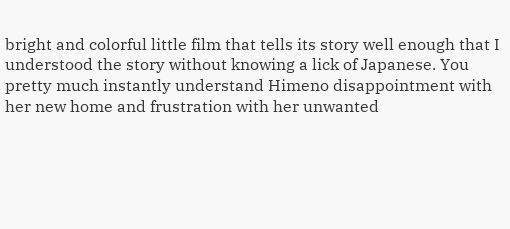bright and colorful little film that tells its story well enough that I understood the story without knowing a lick of Japanese. You pretty much instantly understand Himeno disappointment with her new home and frustration with her unwanted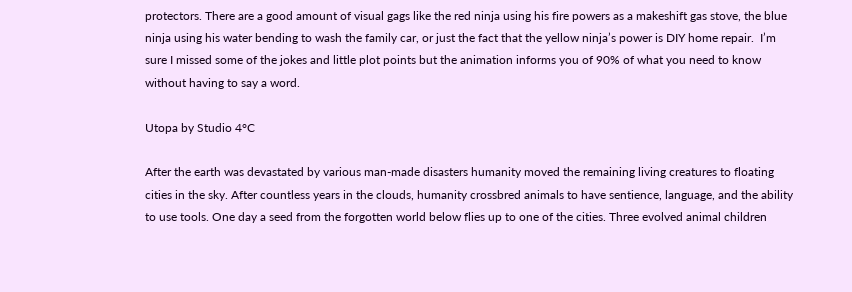protectors. There are a good amount of visual gags like the red ninja using his fire powers as a makeshift gas stove, the blue ninja using his water bending to wash the family car, or just the fact that the yellow ninja’s power is DIY home repair.  I’m sure I missed some of the jokes and little plot points but the animation informs you of 90% of what you need to know without having to say a word.

Utopa by Studio 4°C

After the earth was devastated by various man-made disasters humanity moved the remaining living creatures to floating cities in the sky. After countless years in the clouds, humanity crossbred animals to have sentience, language, and the ability to use tools. One day a seed from the forgotten world below flies up to one of the cities. Three evolved animal children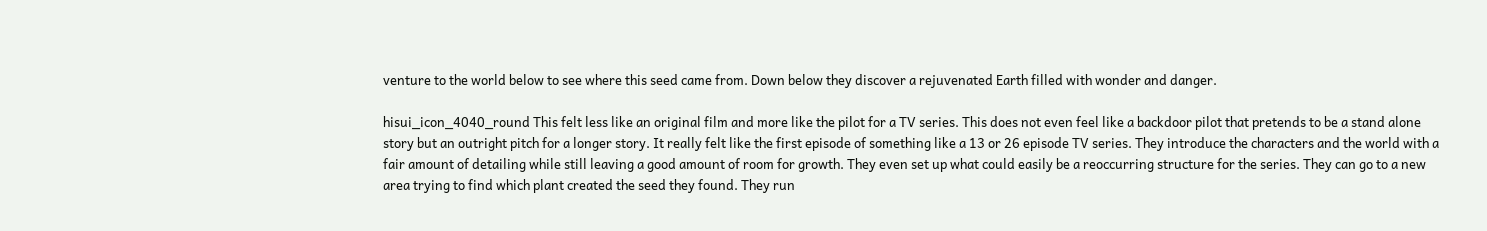venture to the world below to see where this seed came from. Down below they discover a rejuvenated Earth filled with wonder and danger.

hisui_icon_4040_round This felt less like an original film and more like the pilot for a TV series. This does not even feel like a backdoor pilot that pretends to be a stand alone story but an outright pitch for a longer story. It really felt like the first episode of something like a 13 or 26 episode TV series. They introduce the characters and the world with a fair amount of detailing while still leaving a good amount of room for growth. They even set up what could easily be a reoccurring structure for the series. They can go to a new area trying to find which plant created the seed they found. They run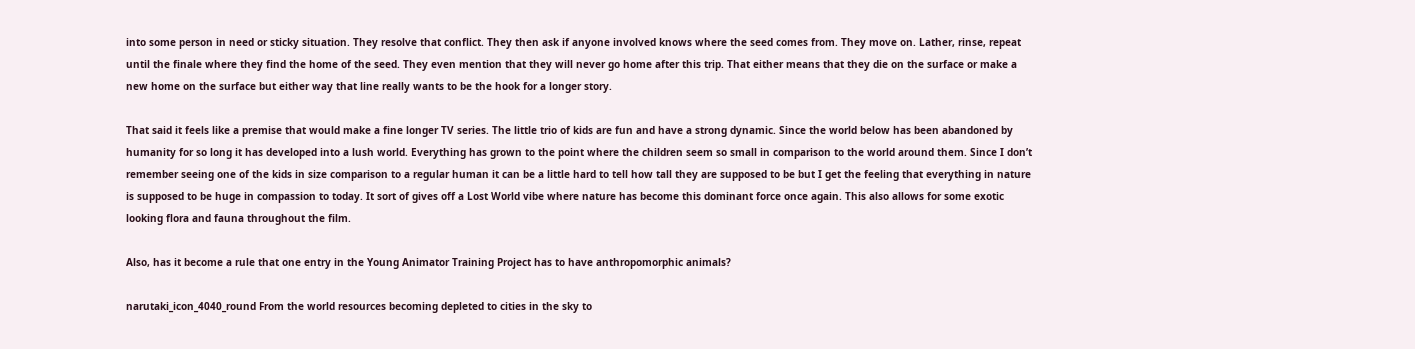into some person in need or sticky situation. They resolve that conflict. They then ask if anyone involved knows where the seed comes from. They move on. Lather, rinse, repeat until the finale where they find the home of the seed. They even mention that they will never go home after this trip. That either means that they die on the surface or make a new home on the surface but either way that line really wants to be the hook for a longer story.

That said it feels like a premise that would make a fine longer TV series. The little trio of kids are fun and have a strong dynamic. Since the world below has been abandoned by humanity for so long it has developed into a lush world. Everything has grown to the point where the children seem so small in comparison to the world around them. Since I don’t remember seeing one of the kids in size comparison to a regular human it can be a little hard to tell how tall they are supposed to be but I get the feeling that everything in nature is supposed to be huge in compassion to today. It sort of gives off a Lost World vibe where nature has become this dominant force once again. This also allows for some exotic looking flora and fauna throughout the film.

Also, has it become a rule that one entry in the Young Animator Training Project has to have anthropomorphic animals?

narutaki_icon_4040_round From the world resources becoming depleted to cities in the sky to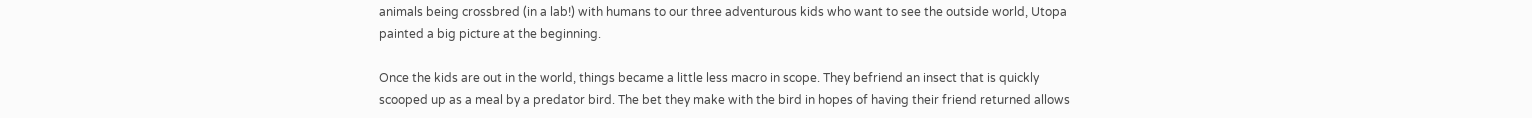animals being crossbred (in a lab!) with humans to our three adventurous kids who want to see the outside world, Utopa painted a big picture at the beginning.

Once the kids are out in the world, things became a little less macro in scope. They befriend an insect that is quickly scooped up as a meal by a predator bird. The bet they make with the bird in hopes of having their friend returned allows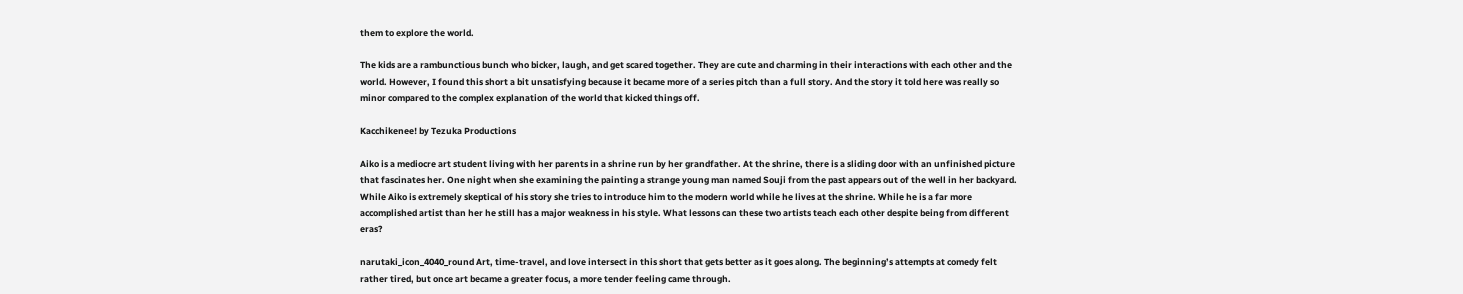them to explore the world.

The kids are a rambunctious bunch who bicker, laugh, and get scared together. They are cute and charming in their interactions with each other and the world. However, I found this short a bit unsatisfying because it became more of a series pitch than a full story. And the story it told here was really so minor compared to the complex explanation of the world that kicked things off.

Kacchikenee! by Tezuka Productions

Aiko is a mediocre art student living with her parents in a shrine run by her grandfather. At the shrine, there is a sliding door with an unfinished picture that fascinates her. One night when she examining the painting a strange young man named Souji from the past appears out of the well in her backyard. While Aiko is extremely skeptical of his story she tries to introduce him to the modern world while he lives at the shrine. While he is a far more accomplished artist than her he still has a major weakness in his style. What lessons can these two artists teach each other despite being from different eras?

narutaki_icon_4040_round Art, time-travel, and love intersect in this short that gets better as it goes along. The beginning’s attempts at comedy felt rather tired, but once art became a greater focus, a more tender feeling came through.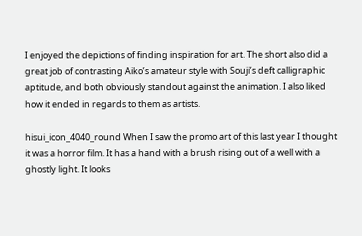I enjoyed the depictions of finding inspiration for art. The short also did a great job of contrasting Aiko’s amateur style with Souji’s deft calligraphic aptitude, and both obviously standout against the animation. I also liked how it ended in regards to them as artists.

hisui_icon_4040_round When I saw the promo art of this last year I thought it was a horror film. It has a hand with a brush rising out of a well with a ghostly light. It looks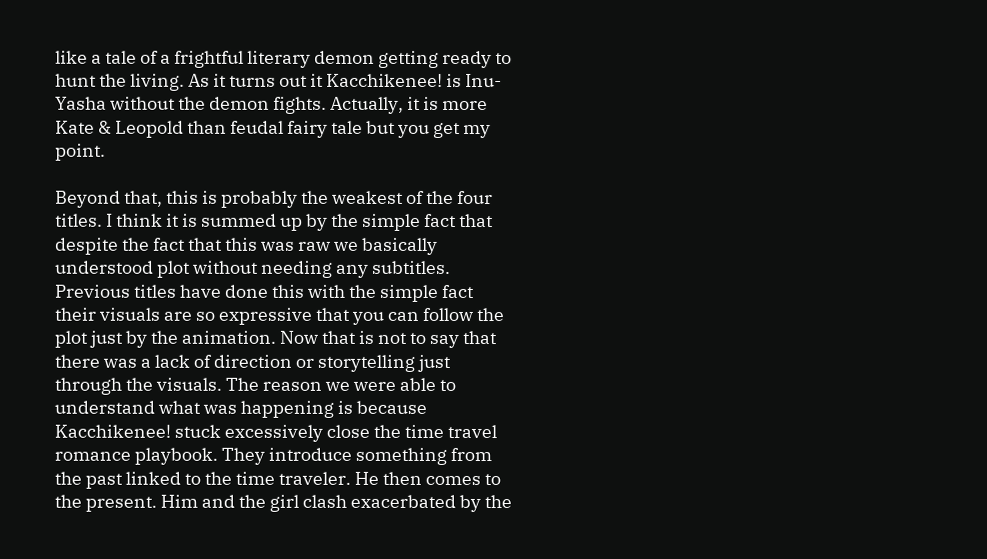like a tale of a frightful literary demon getting ready to hunt the living. As it turns out it Kacchikenee! is Inu-Yasha without the demon fights. Actually, it is more Kate & Leopold than feudal fairy tale but you get my point.

Beyond that, this is probably the weakest of the four titles. I think it is summed up by the simple fact that despite the fact that this was raw we basically understood plot without needing any subtitles. Previous titles have done this with the simple fact their visuals are so expressive that you can follow the plot just by the animation. Now that is not to say that there was a lack of direction or storytelling just through the visuals. The reason we were able to understand what was happening is because Kacchikenee! stuck excessively close the time travel romance playbook. They introduce something from the past linked to the time traveler. He then comes to the present. Him and the girl clash exacerbated by the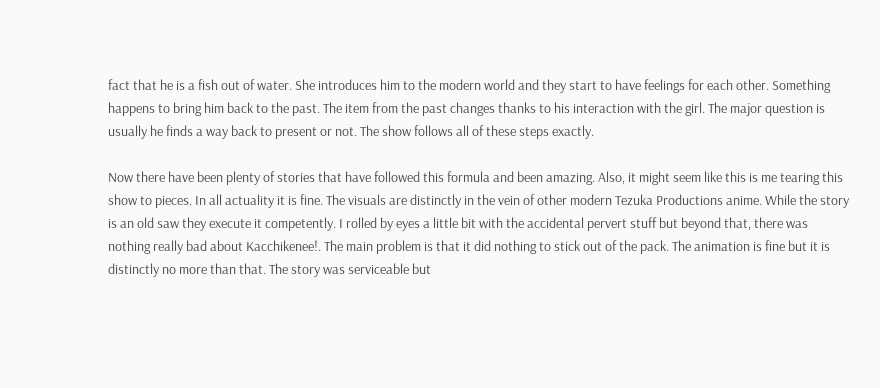fact that he is a fish out of water. She introduces him to the modern world and they start to have feelings for each other. Something happens to bring him back to the past. The item from the past changes thanks to his interaction with the girl. The major question is usually he finds a way back to present or not. The show follows all of these steps exactly.

Now there have been plenty of stories that have followed this formula and been amazing. Also, it might seem like this is me tearing this show to pieces. In all actuality it is fine. The visuals are distinctly in the vein of other modern Tezuka Productions anime. While the story is an old saw they execute it competently. I rolled by eyes a little bit with the accidental pervert stuff but beyond that, there was nothing really bad about Kacchikenee!. The main problem is that it did nothing to stick out of the pack. The animation is fine but it is distinctly no more than that. The story was serviceable but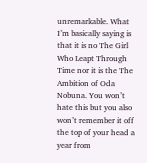unremarkable. What I’m basically saying is that it is no The Girl Who Leapt Through Time nor it is the The Ambition of Oda Nobuna. You won’t hate this but you also won’t remember it off the top of your head a year from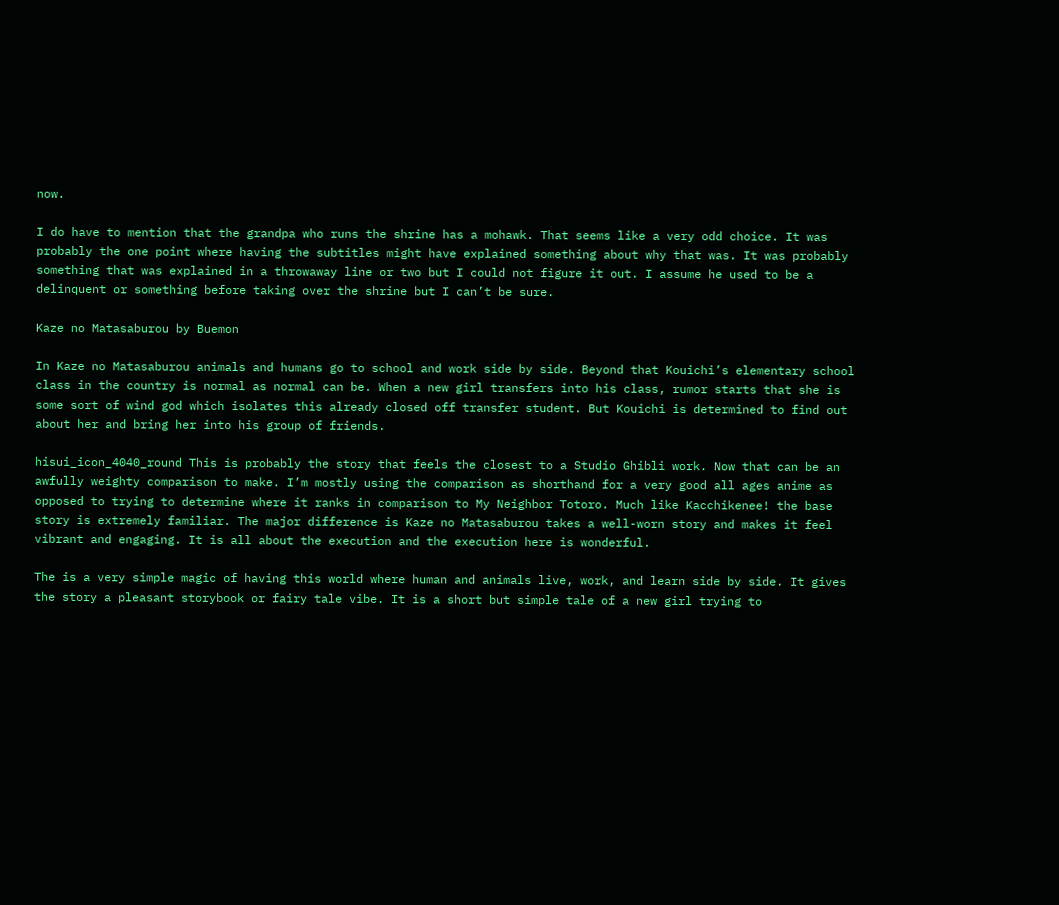now.

I do have to mention that the grandpa who runs the shrine has a mohawk. That seems like a very odd choice. It was probably the one point where having the subtitles might have explained something about why that was. It was probably something that was explained in a throwaway line or two but I could not figure it out. I assume he used to be a delinquent or something before taking over the shrine but I can’t be sure.

Kaze no Matasaburou by Buemon

In Kaze no Matasaburou animals and humans go to school and work side by side. Beyond that Kouichi’s elementary school class in the country is normal as normal can be. When a new girl transfers into his class, rumor starts that she is some sort of wind god which isolates this already closed off transfer student. But Kouichi is determined to find out about her and bring her into his group of friends.

hisui_icon_4040_round This is probably the story that feels the closest to a Studio Ghibli work. Now that can be an awfully weighty comparison to make. I’m mostly using the comparison as shorthand for a very good all ages anime as opposed to trying to determine where it ranks in comparison to My Neighbor Totoro. Much like Kacchikenee! the base story is extremely familiar. The major difference is Kaze no Matasaburou takes a well-worn story and makes it feel vibrant and engaging. It is all about the execution and the execution here is wonderful.

The is a very simple magic of having this world where human and animals live, work, and learn side by side. It gives the story a pleasant storybook or fairy tale vibe. It is a short but simple tale of a new girl trying to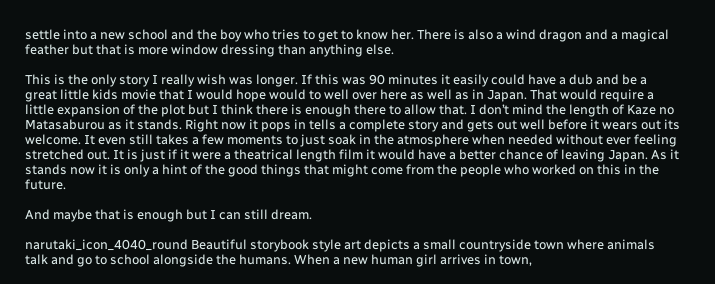settle into a new school and the boy who tries to get to know her. There is also a wind dragon and a magical feather but that is more window dressing than anything else.

This is the only story I really wish was longer. If this was 90 minutes it easily could have a dub and be a great little kids movie that I would hope would to well over here as well as in Japan. That would require a little expansion of the plot but I think there is enough there to allow that. I don’t mind the length of Kaze no Matasaburou as it stands. Right now it pops in tells a complete story and gets out well before it wears out its welcome. It even still takes a few moments to just soak in the atmosphere when needed without ever feeling stretched out. It is just if it were a theatrical length film it would have a better chance of leaving Japan. As it stands now it is only a hint of the good things that might come from the people who worked on this in the future.

And maybe that is enough but I can still dream.

narutaki_icon_4040_round Beautiful storybook style art depicts a small countryside town where animals talk and go to school alongside the humans. When a new human girl arrives in town,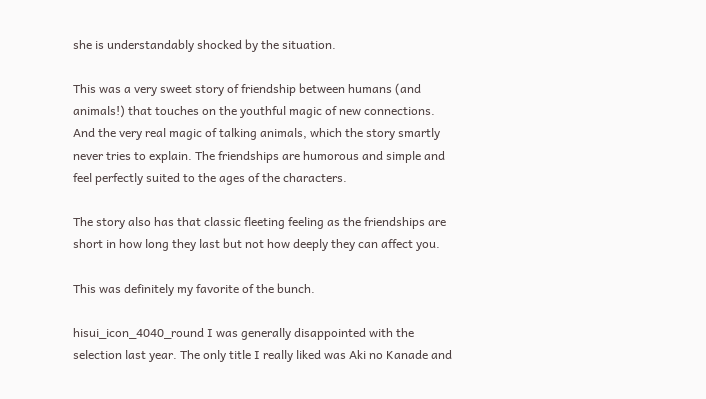she is understandably shocked by the situation.

This was a very sweet story of friendship between humans (and animals!) that touches on the youthful magic of new connections. And the very real magic of talking animals, which the story smartly never tries to explain. The friendships are humorous and simple and feel perfectly suited to the ages of the characters.

The story also has that classic fleeting feeling as the friendships are short in how long they last but not how deeply they can affect you.

This was definitely my favorite of the bunch.

hisui_icon_4040_round I was generally disappointed with the selection last year. The only title I really liked was Aki no Kanade and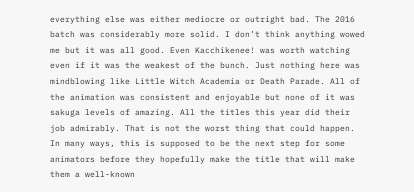everything else was either mediocre or outright bad. The 2016 batch was considerably more solid. I don’t think anything wowed me but it was all good. Even Kacchikenee! was worth watching even if it was the weakest of the bunch. Just nothing here was mindblowing like Little Witch Academia or Death Parade. All of the animation was consistent and enjoyable but none of it was sakuga levels of amazing. All the titles this year did their job admirably. That is not the worst thing that could happen. In many ways, this is supposed to be the next step for some animators before they hopefully make the title that will make them a well-known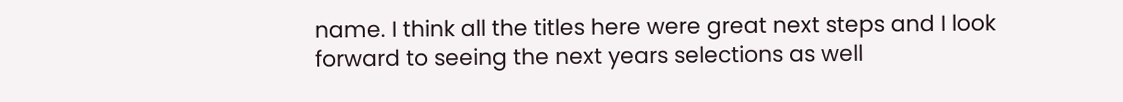name. I think all the titles here were great next steps and I look forward to seeing the next years selections as well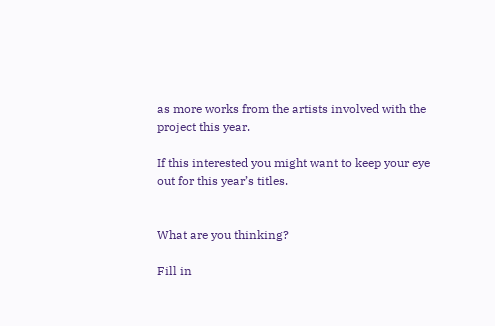as more works from the artists involved with the project this year.

If this interested you might want to keep your eye out for this year’s titles.


What are you thinking?

Fill in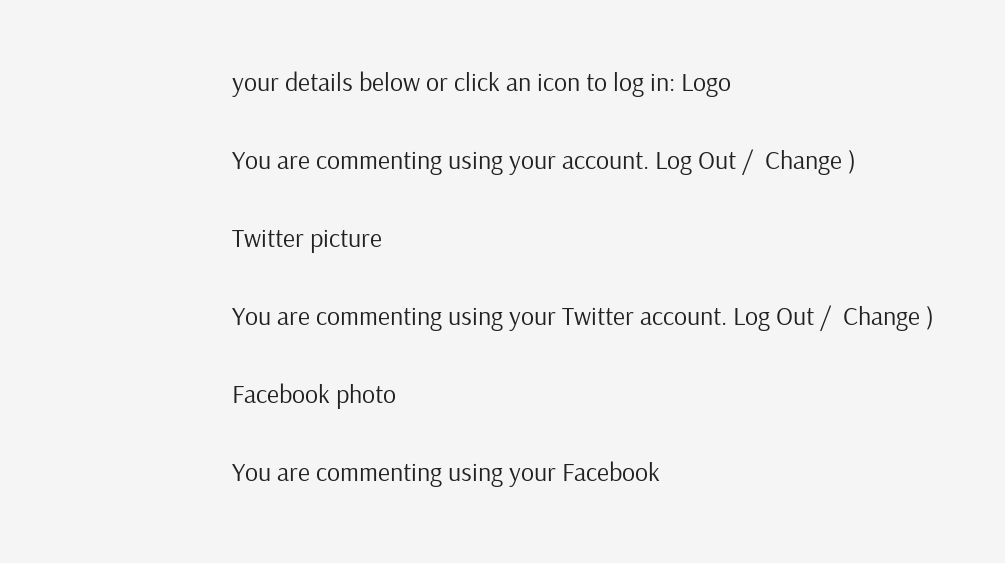your details below or click an icon to log in: Logo

You are commenting using your account. Log Out /  Change )

Twitter picture

You are commenting using your Twitter account. Log Out /  Change )

Facebook photo

You are commenting using your Facebook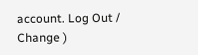account. Log Out /  Change )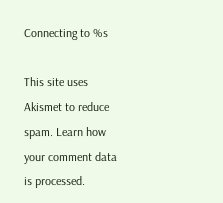Connecting to %s

This site uses Akismet to reduce spam. Learn how your comment data is processed.